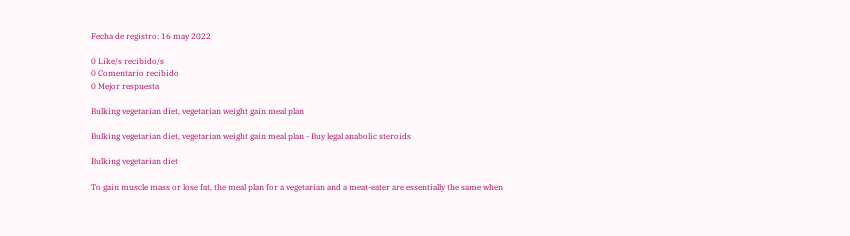Fecha de registro: 16 may 2022

0 Like/s recibido/s
0 Comentario recibido
0 Mejor respuesta

Bulking vegetarian diet, vegetarian weight gain meal plan

Bulking vegetarian diet, vegetarian weight gain meal plan - Buy legal anabolic steroids

Bulking vegetarian diet

To gain muscle mass or lose fat, the meal plan for a vegetarian and a meat-eater are essentially the same when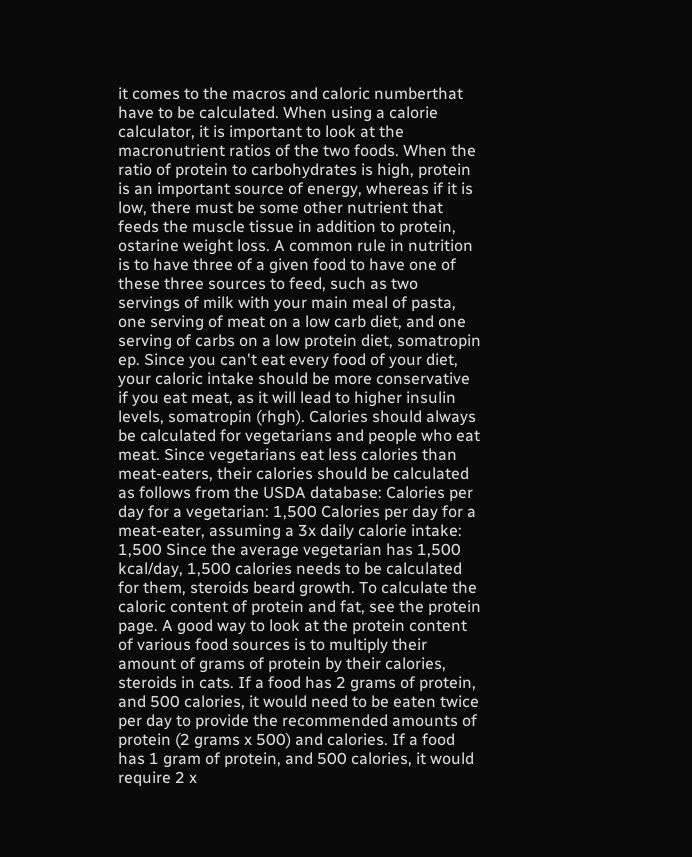it comes to the macros and caloric numberthat have to be calculated. When using a calorie calculator, it is important to look at the macronutrient ratios of the two foods. When the ratio of protein to carbohydrates is high, protein is an important source of energy, whereas if it is low, there must be some other nutrient that feeds the muscle tissue in addition to protein, ostarine weight loss. A common rule in nutrition is to have three of a given food to have one of these three sources to feed, such as two servings of milk with your main meal of pasta, one serving of meat on a low carb diet, and one serving of carbs on a low protein diet, somatropin ep. Since you can't eat every food of your diet, your caloric intake should be more conservative if you eat meat, as it will lead to higher insulin levels, somatropin (rhgh). Calories should always be calculated for vegetarians and people who eat meat. Since vegetarians eat less calories than meat-eaters, their calories should be calculated as follows from the USDA database: Calories per day for a vegetarian: 1,500 Calories per day for a meat-eater, assuming a 3x daily calorie intake: 1,500 Since the average vegetarian has 1,500 kcal/day, 1,500 calories needs to be calculated for them, steroids beard growth. To calculate the caloric content of protein and fat, see the protein page. A good way to look at the protein content of various food sources is to multiply their amount of grams of protein by their calories, steroids in cats. If a food has 2 grams of protein, and 500 calories, it would need to be eaten twice per day to provide the recommended amounts of protein (2 grams x 500) and calories. If a food has 1 gram of protein, and 500 calories, it would require 2 x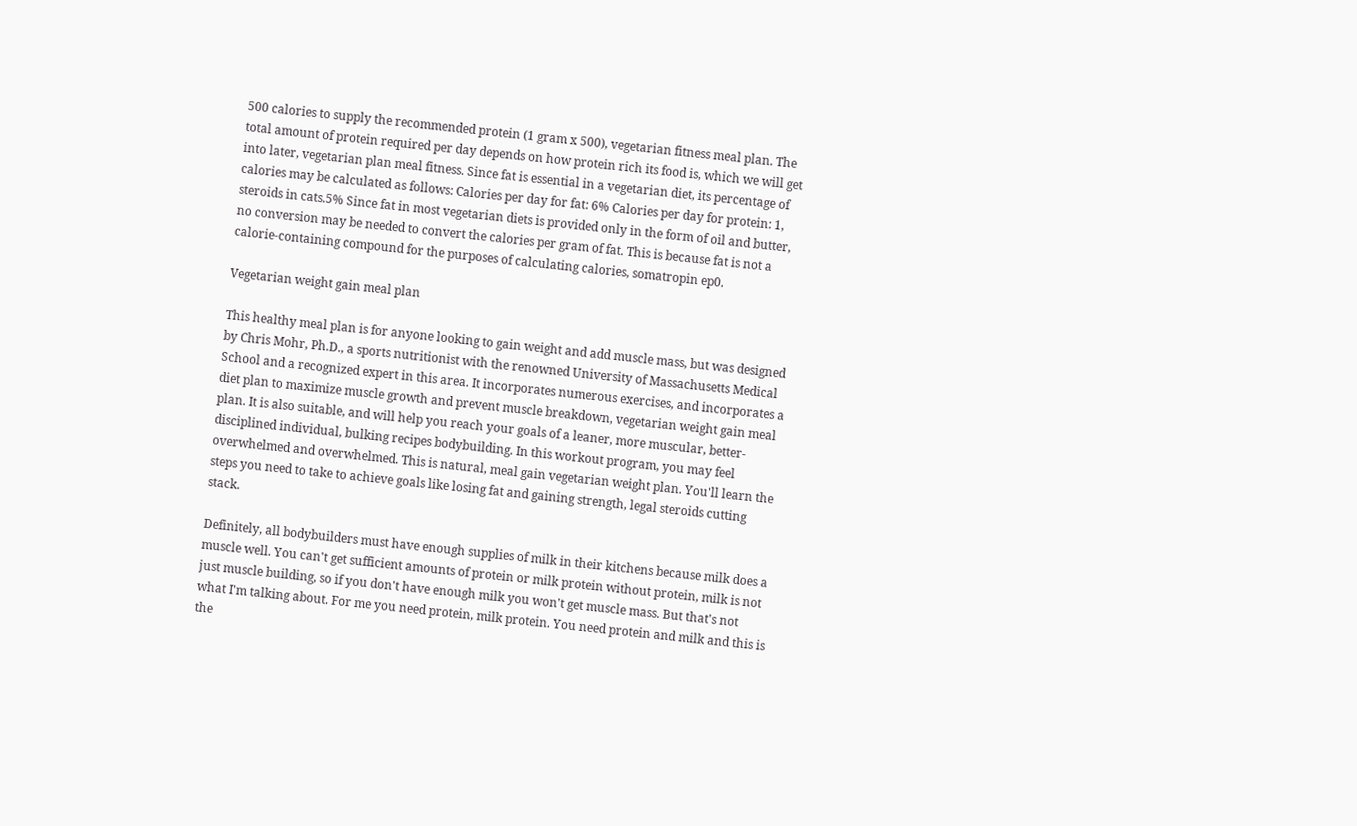500 calories to supply the recommended protein (1 gram x 500), vegetarian fitness meal plan. The total amount of protein required per day depends on how protein rich its food is, which we will get into later, vegetarian plan meal fitness. Since fat is essential in a vegetarian diet, its percentage of calories may be calculated as follows: Calories per day for fat: 6% Calories per day for protein: 1, steroids in cats.5% Since fat in most vegetarian diets is provided only in the form of oil and butter, no conversion may be needed to convert the calories per gram of fat. This is because fat is not a calorie-containing compound for the purposes of calculating calories, somatropin ep0.

Vegetarian weight gain meal plan

This healthy meal plan is for anyone looking to gain weight and add muscle mass, but was designed by Chris Mohr, Ph.D., a sports nutritionist with the renowned University of Massachusetts Medical School and a recognized expert in this area. It incorporates numerous exercises, and incorporates a diet plan to maximize muscle growth and prevent muscle breakdown, vegetarian weight gain meal plan. It is also suitable, and will help you reach your goals of a leaner, more muscular, better-disciplined individual, bulking recipes bodybuilding. In this workout program, you may feel overwhelmed and overwhelmed. This is natural, meal gain vegetarian weight plan. You'll learn the steps you need to take to achieve goals like losing fat and gaining strength, legal steroids cutting stack.

Definitely, all bodybuilders must have enough supplies of milk in their kitchens because milk does a muscle well. You can't get sufficient amounts of protein or milk protein without protein, milk is not just muscle building, so if you don't have enough milk you won't get muscle mass. But that's not what I'm talking about. For me you need protein, milk protein. You need protein and milk and this is the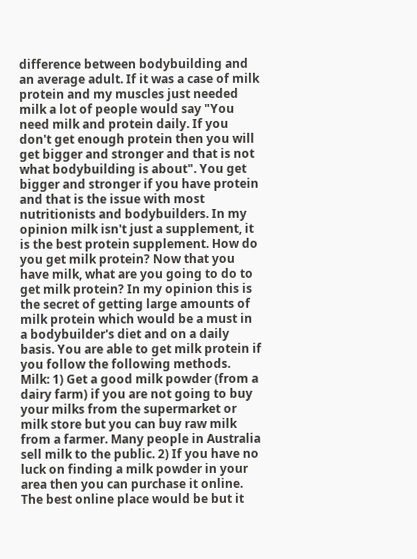difference between bodybuilding and an average adult. If it was a case of milk protein and my muscles just needed milk a lot of people would say "You need milk and protein daily. If you don't get enough protein then you will get bigger and stronger and that is not what bodybuilding is about". You get bigger and stronger if you have protein and that is the issue with most nutritionists and bodybuilders. In my opinion milk isn't just a supplement, it is the best protein supplement. How do you get milk protein? Now that you have milk, what are you going to do to get milk protein? In my opinion this is the secret of getting large amounts of milk protein which would be a must in a bodybuilder's diet and on a daily basis. You are able to get milk protein if you follow the following methods. Milk: 1) Get a good milk powder (from a dairy farm) if you are not going to buy your milks from the supermarket or milk store but you can buy raw milk from a farmer. Many people in Australia sell milk to the public. 2) If you have no luck on finding a milk powder in your area then you can purchase it online. The best online place would be but it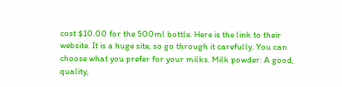cost $10.00 for the 500ml bottle. Here is the link to their website. It is a huge site, so go through it carefully. You can choose what you prefer for your milks. Milk powder: A good, quality,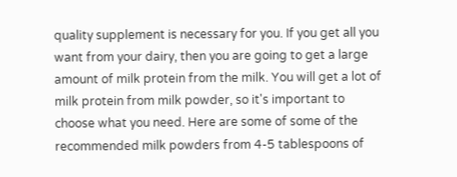quality supplement is necessary for you. If you get all you want from your dairy, then you are going to get a large amount of milk protein from the milk. You will get a lot of milk protein from milk powder, so it's important to choose what you need. Here are some of some of the recommended milk powders from 4-5 tablespoons of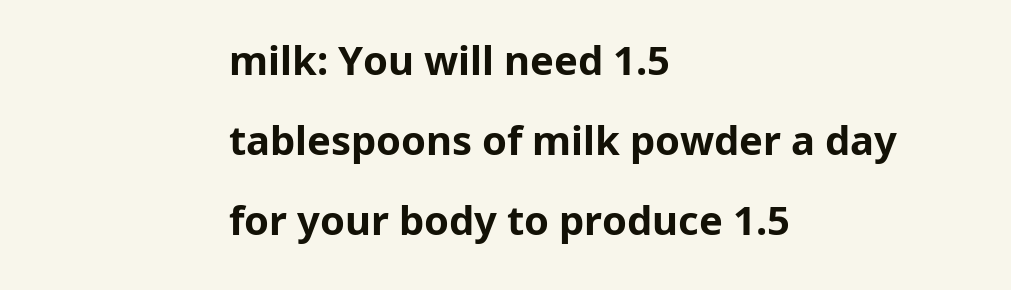milk: You will need 1.5 tablespoons of milk powder a day for your body to produce 1.5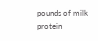pounds of milk protein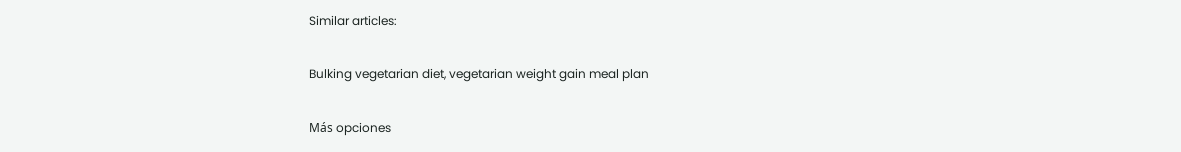Similar articles:

Bulking vegetarian diet, vegetarian weight gain meal plan

Más opciones